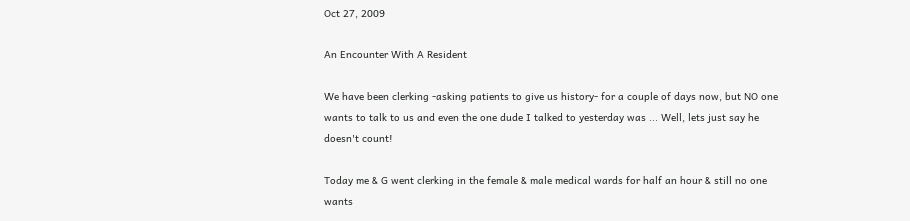Oct 27, 2009

An Encounter With A Resident

We have been clerking -asking patients to give us history- for a couple of days now, but NO one wants to talk to us and even the one dude I talked to yesterday was ... Well, lets just say he doesn't count!

Today me & G went clerking in the female & male medical wards for half an hour & still no one wants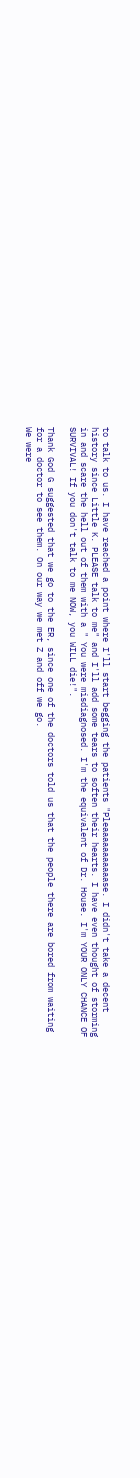to talk to us. I have reached a point where I'll start begging the patients "Pleaaaaaaaaaaase. I didn't take a decent history since Little K. PLEASE talk to me" and I'll add some tears to soften their hearts. I have even thought of storming in and scare the hell out of them with a " You were misdiagnosed. I'm the equivalent of Dr. House. I'm YOUR ONLY CHANCE OF SURVIVAL! If you don't talk to me NOW, you WILL die!".

Thank God G suggested that we go to the ER, since one of the doctors told us that the people there are bored from waiting for a doctor to see them. On our way we met Z and off we go.
We were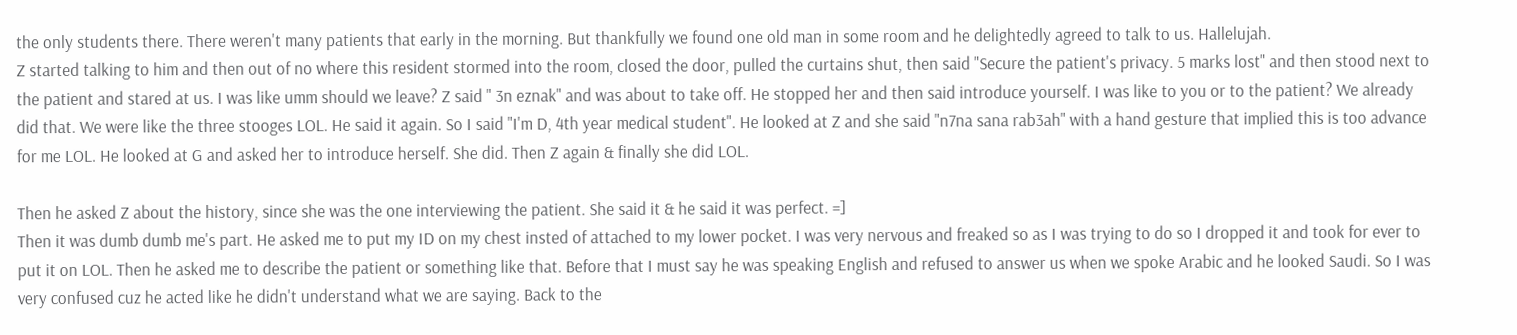the only students there. There weren't many patients that early in the morning. But thankfully we found one old man in some room and he delightedly agreed to talk to us. Hallelujah.
Z started talking to him and then out of no where this resident stormed into the room, closed the door, pulled the curtains shut, then said "Secure the patient's privacy. 5 marks lost" and then stood next to the patient and stared at us. I was like umm should we leave? Z said " 3n eznak" and was about to take off. He stopped her and then said introduce yourself. I was like to you or to the patient? We already did that. We were like the three stooges LOL. He said it again. So I said "I'm D, 4th year medical student". He looked at Z and she said "n7na sana rab3ah" with a hand gesture that implied this is too advance for me LOL. He looked at G and asked her to introduce herself. She did. Then Z again & finally she did LOL.

Then he asked Z about the history, since she was the one interviewing the patient. She said it & he said it was perfect. =]
Then it was dumb dumb me's part. He asked me to put my ID on my chest insted of attached to my lower pocket. I was very nervous and freaked so as I was trying to do so I dropped it and took for ever to put it on LOL. Then he asked me to describe the patient or something like that. Before that I must say he was speaking English and refused to answer us when we spoke Arabic and he looked Saudi. So I was very confused cuz he acted like he didn't understand what we are saying. Back to the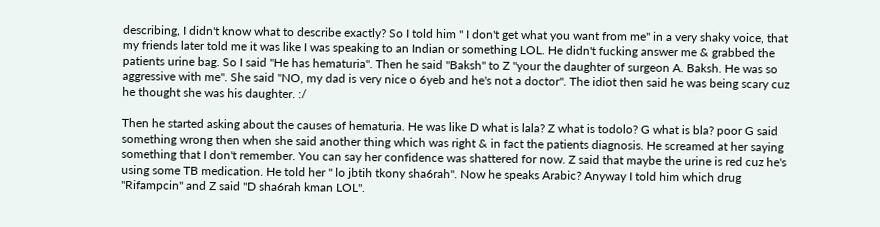describing, I didn't know what to describe exactly? So I told him " I don't get what you want from me" in a very shaky voice, that my friends later told me it was like I was speaking to an Indian or something LOL. He didn't fucking answer me & grabbed the patients urine bag. So I said "He has hematuria". Then he said "Baksh" to Z "your the daughter of surgeon A. Baksh. He was so aggressive with me". She said "NO, my dad is very nice o 6yeb and he's not a doctor". The idiot then said he was being scary cuz he thought she was his daughter. :/

Then he started asking about the causes of hematuria. He was like D what is lala? Z what is todolo? G what is bla? poor G said something wrong then when she said another thing which was right & in fact the patients diagnosis. He screamed at her saying something that I don't remember. You can say her confidence was shattered for now. Z said that maybe the urine is red cuz he's using some TB medication. He told her " lo jbtih tkony sha6rah". Now he speaks Arabic? Anyway I told him which drug "Rifampcin" and Z said "D sha6rah kman LOL".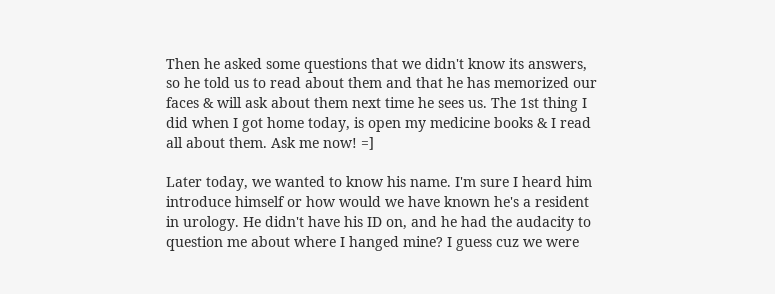Then he asked some questions that we didn't know its answers, so he told us to read about them and that he has memorized our faces & will ask about them next time he sees us. The 1st thing I did when I got home today, is open my medicine books & I read all about them. Ask me now! =]

Later today, we wanted to know his name. I'm sure I heard him introduce himself or how would we have known he's a resident in urology. He didn't have his ID on, and he had the audacity to question me about where I hanged mine? I guess cuz we were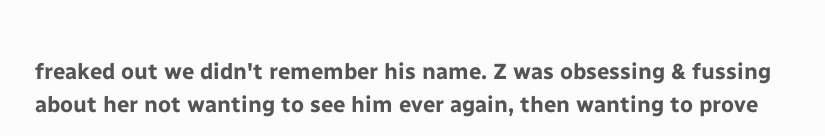freaked out we didn't remember his name. Z was obsessing & fussing about her not wanting to see him ever again, then wanting to prove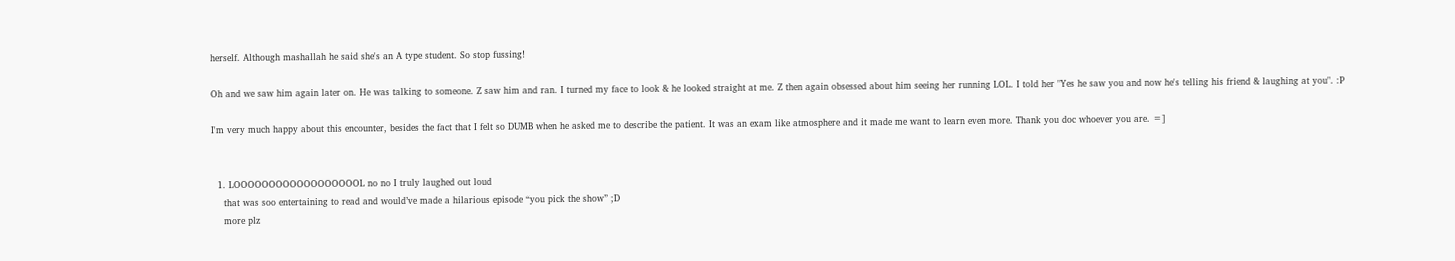herself. Although mashallah he said she's an A type student. So stop fussing!

Oh and we saw him again later on. He was talking to someone. Z saw him and ran. I turned my face to look & he looked straight at me. Z then again obsessed about him seeing her running LOL. I told her "Yes he saw you and now he's telling his friend & laughing at you". :P

I'm very much happy about this encounter, besides the fact that I felt so DUMB when he asked me to describe the patient. It was an exam like atmosphere and it made me want to learn even more. Thank you doc whoever you are. =]


  1. LOOOOOOOOOOOOOOOOOOL no no I truly laughed out loud
    that was soo entertaining to read and would’ve made a hilarious episode “you pick the show” ;D
    more plz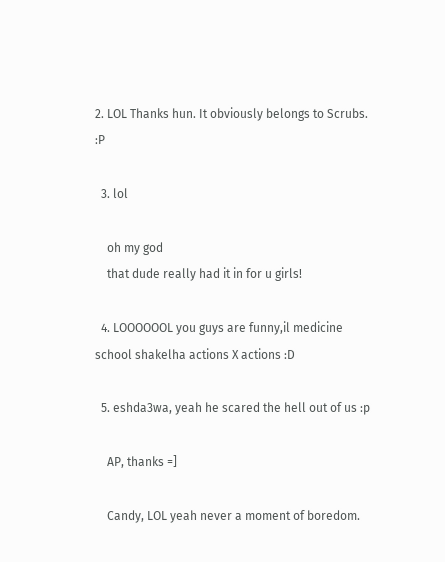2. LOL Thanks hun. It obviously belongs to Scrubs. :P

  3. lol

    oh my god
    that dude really had it in for u girls!

  4. LOOOOOOL you guys are funny,il medicine school shakelha actions X actions :D

  5. eshda3wa, yeah he scared the hell out of us :p

    AP, thanks =]

    Candy, LOL yeah never a moment of boredom.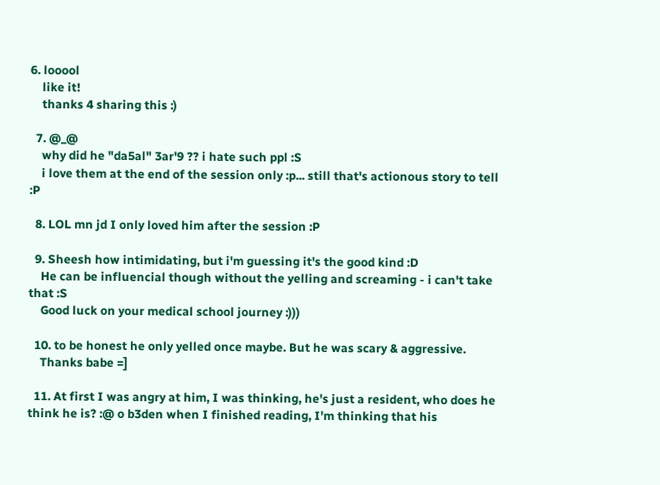6. looool
    like it!
    thanks 4 sharing this :)

  7. @_@
    why did he "da5al" 3ar'9 ?? i hate such ppl :S
    i love them at the end of the session only :p... still that's actionous story to tell :P

  8. LOL mn jd I only loved him after the session :P

  9. Sheesh how intimidating, but i'm guessing it's the good kind :D
    He can be influencial though without the yelling and screaming - i can't take that :S
    Good luck on your medical school journey :)))

  10. to be honest he only yelled once maybe. But he was scary & aggressive.
    Thanks babe =]

  11. At first I was angry at him, I was thinking, he's just a resident, who does he think he is? :@ o b3den when I finished reading, I'm thinking that his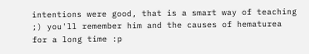intentions were good, that is a smart way of teaching ;) you'll remember him and the causes of hematurea for a long time :p